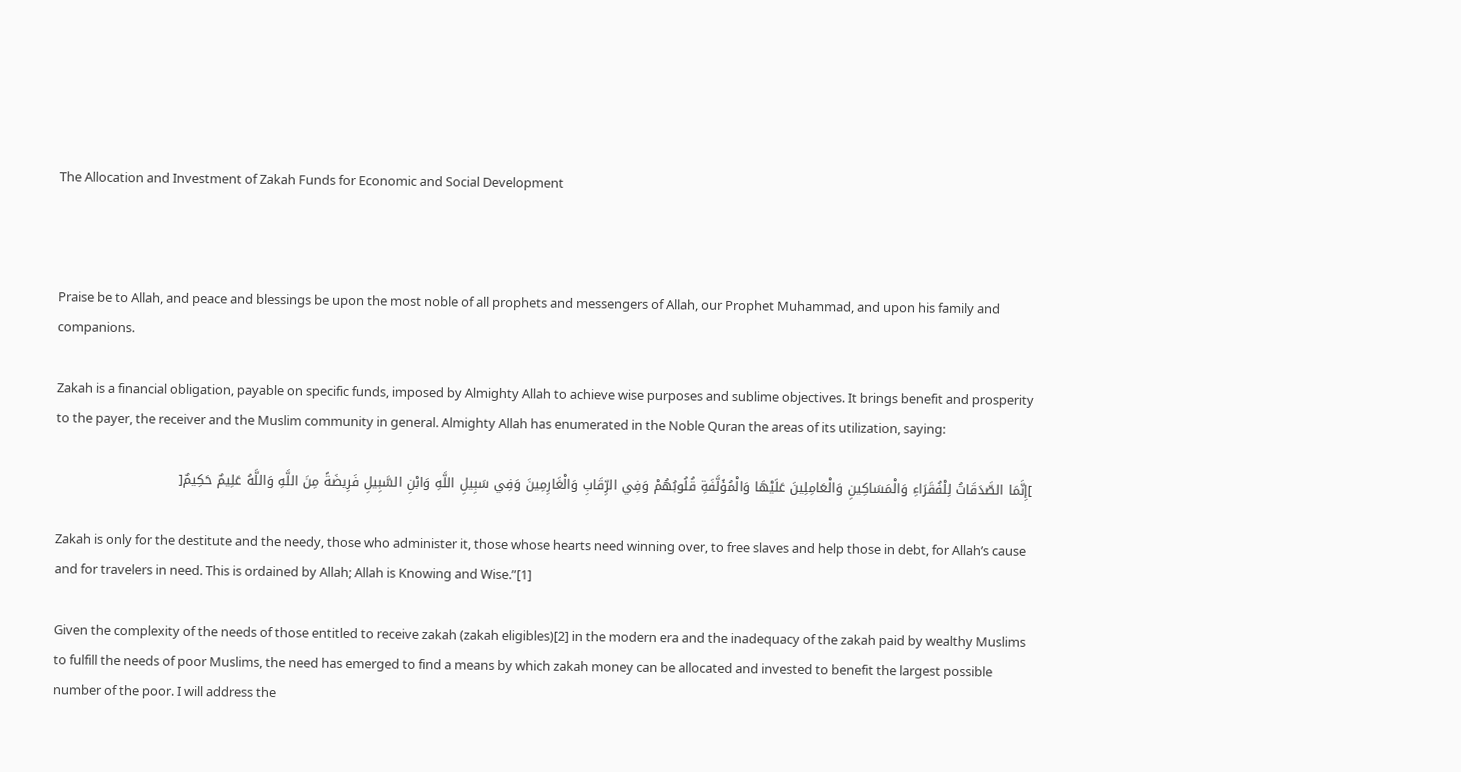The Allocation and Investment of Zakah Funds for Economic and Social Development



Praise be to Allah, and peace and blessings be upon the most noble of all prophets and messengers of Allah, our Prophet Muhammad, and upon his family and companions.

Zakah is a financial obligation, payable on specific funds, imposed by Almighty Allah to achieve wise purposes and sublime objectives. It brings benefit and prosperity to the payer, the receiver and the Muslim community in general. Almighty Allah has enumerated in the Noble Quran the areas of its utilization, saying:

]إِنَّمَا الصَّدَقَاتُ لِلْفُقَرَاءِ وَالْمَسَاكِينِ وَالْعَامِلِينَ عَلَيْهَا وَالْمُؤَلَّفَةِ قُلُوبُهُمْ وَفِي الرِّقَابِ وَالْغَارِمِينَ وَفِي سَبِيلِ اللَّهِ وَابْنِ السَّبِيلِ فَرِيضَةً مِنَ اللَّهِ وَاللَّهُ عَلِيمٌ حَكِيمٌ[

Zakah is only for the destitute and the needy, those who administer it, those whose hearts need winning over, to free slaves and help those in debt, for Allah’s cause and for travelers in need. This is ordained by Allah; Allah is Knowing and Wise.”[1]

Given the complexity of the needs of those entitled to receive zakah (zakah eligibles)[2] in the modern era and the inadequacy of the zakah paid by wealthy Muslims to fulfill the needs of poor Muslims, the need has emerged to find a means by which zakah money can be allocated and invested to benefit the largest possible number of the poor. I will address the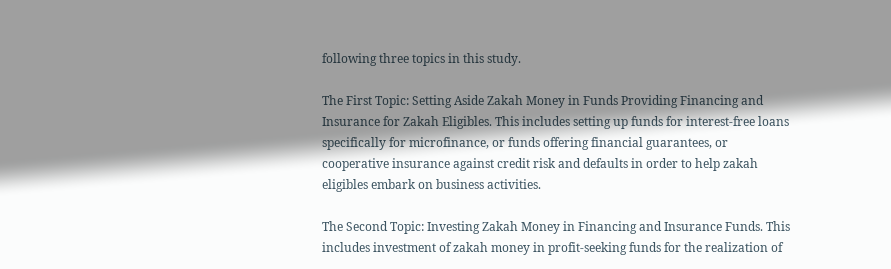following three topics in this study.

The First Topic: Setting Aside Zakah Money in Funds Providing Financing and Insurance for Zakah Eligibles. This includes setting up funds for interest-free loans specifically for microfinance, or funds offering financial guarantees, or cooperative insurance against credit risk and defaults in order to help zakah eligibles embark on business activities.

The Second Topic: Investing Zakah Money in Financing and Insurance Funds. This includes investment of zakah money in profit-seeking funds for the realization of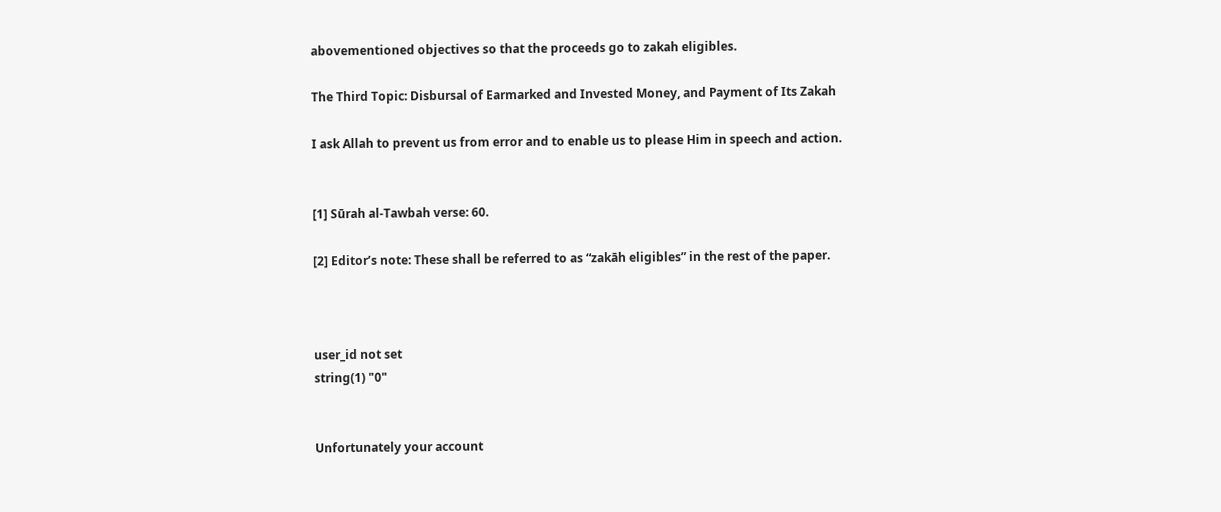abovementioned objectives so that the proceeds go to zakah eligibles.

The Third Topic: Disbursal of Earmarked and Invested Money, and Payment of Its Zakah

I ask Allah to prevent us from error and to enable us to please Him in speech and action.


[1] Sūrah al-Tawbah verse: 60.

[2] Editor’s note: These shall be referred to as “zakāh eligibles” in the rest of the paper.



user_id not set
string(1) "0"


Unfortunately your account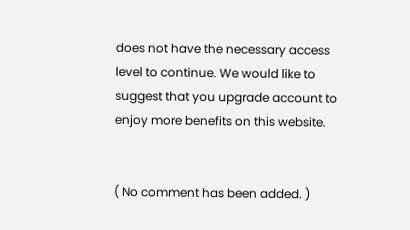does not have the necessary access level to continue. We would like to suggest that you upgrade account to enjoy more benefits on this website.


( No comment has been added. )